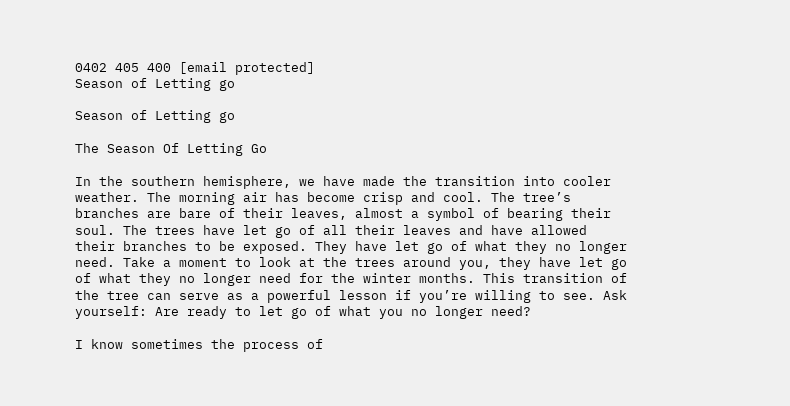0402 405 400 [email protected]
Season of Letting go

Season of Letting go

The Season Of Letting Go

In the southern hemisphere, we have made the transition into cooler weather. The morning air has become crisp and cool. The tree’s branches are bare of their leaves, almost a symbol of bearing their soul. The trees have let go of all their leaves and have allowed their branches to be exposed. They have let go of what they no longer need. Take a moment to look at the trees around you, they have let go of what they no longer need for the winter months. This transition of the tree can serve as a powerful lesson if you’re willing to see. Ask yourself: Are ready to let go of what you no longer need?

I know sometimes the process of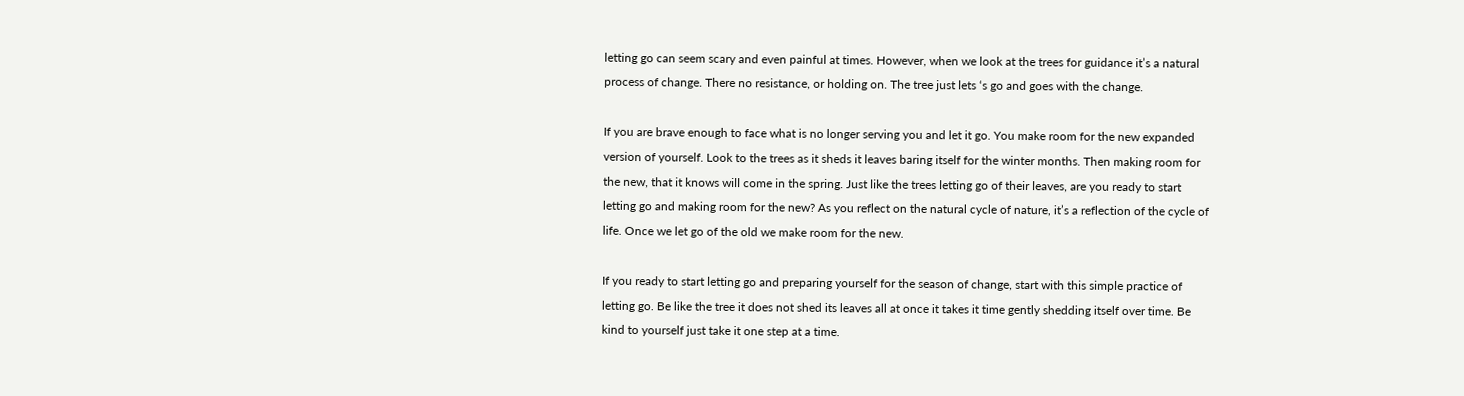letting go can seem scary and even painful at times. However, when we look at the trees for guidance it’s a natural process of change. There no resistance, or holding on. The tree just lets ‘s go and goes with the change.

If you are brave enough to face what is no longer serving you and let it go. You make room for the new expanded version of yourself. Look to the trees as it sheds it leaves baring itself for the winter months. Then making room for the new, that it knows will come in the spring. Just like the trees letting go of their leaves, are you ready to start letting go and making room for the new? As you reflect on the natural cycle of nature, it’s a reflection of the cycle of life. Once we let go of the old we make room for the new.

If you ready to start letting go and preparing yourself for the season of change, start with this simple practice of letting go. Be like the tree it does not shed its leaves all at once it takes it time gently shedding itself over time. Be kind to yourself just take it one step at a time.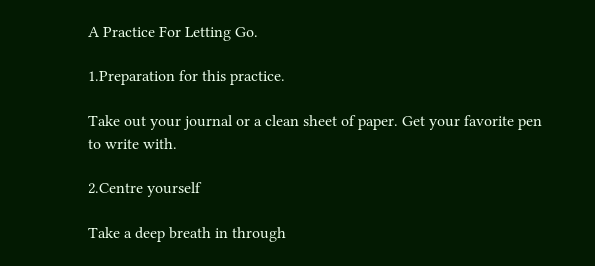A Practice For Letting Go.

1.Preparation for this practice.

Take out your journal or a clean sheet of paper. Get your favorite pen to write with.

2.Centre yourself

Take a deep breath in through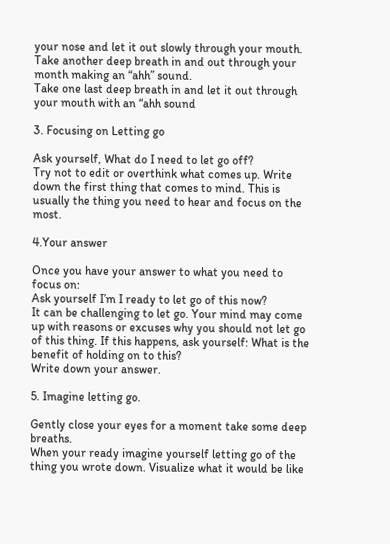your nose and let it out slowly through your mouth.
Take another deep breath in and out through your month making an “ahh” sound.
Take one last deep breath in and let it out through your mouth with an “ahh sound

3. Focusing on Letting go

Ask yourself, What do I need to let go off?
Try not to edit or overthink what comes up. Write down the first thing that comes to mind. This is usually the thing you need to hear and focus on the most.

4.Your answer

Once you have your answer to what you need to focus on:
Ask yourself I’m I ready to let go of this now?
It can be challenging to let go. Your mind may come up with reasons or excuses why you should not let go of this thing. If this happens, ask yourself: What is the benefit of holding on to this?
Write down your answer.

5. Imagine letting go.

Gently close your eyes for a moment take some deep breaths.
When your ready imagine yourself letting go of the thing you wrote down. Visualize what it would be like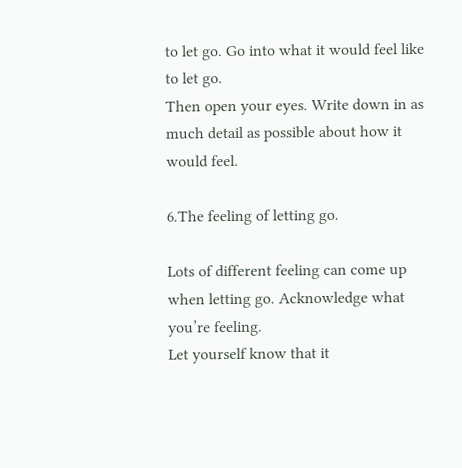to let go. Go into what it would feel like to let go.
Then open your eyes. Write down in as much detail as possible about how it would feel.

6.The feeling of letting go.

Lots of different feeling can come up when letting go. Acknowledge what you’re feeling.
Let yourself know that it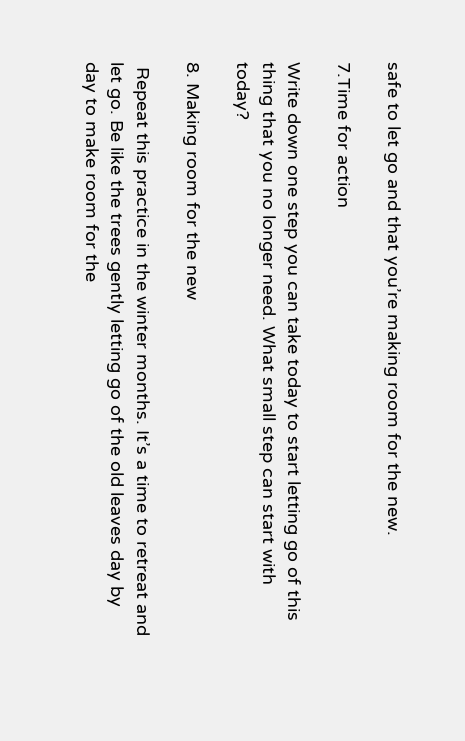safe to let go and that you’re making room for the new.

7.Time for action

Write down one step you can take today to start letting go of this thing that you no longer need. What small step can start with today?

8. Making room for the new

 Repeat this practice in the winter months. It’s a time to retreat and let go. Be like the trees gently letting go of the old leaves day by day to make room for the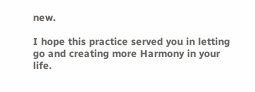new.

I hope this practice served you in letting go and creating more Harmony in your life.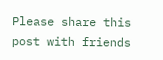Please share this post with friends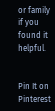or family if you found it helpful.


Pin It on Pinterest